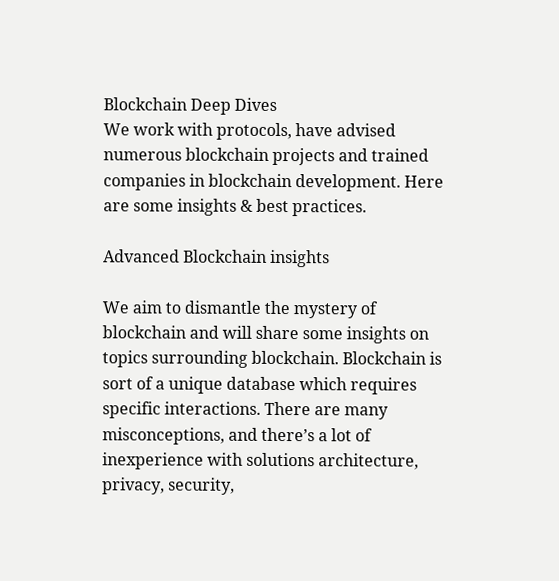Blockchain Deep Dives
We work with protocols, have advised numerous blockchain projects and trained companies in blockchain development. Here are some insights & best practices.

Advanced Blockchain insights

We aim to dismantle the mystery of blockchain and will share some insights on topics surrounding blockchain. Blockchain is sort of a unique database which requires specific interactions. There are many misconceptions, and there’s a lot of inexperience with solutions architecture, privacy, security,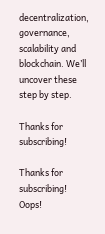decentralization, governance, scalability and blockchain. We’ll uncover these step by step.

Thanks for subscribing!

Thanks for subscribing!
Oops!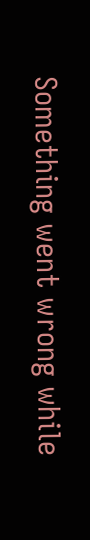Something went wrong while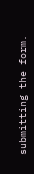submitting the form.